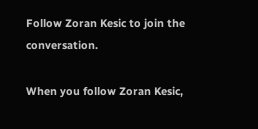Follow Zoran Kesic to join the conversation.

When you follow Zoran Kesic,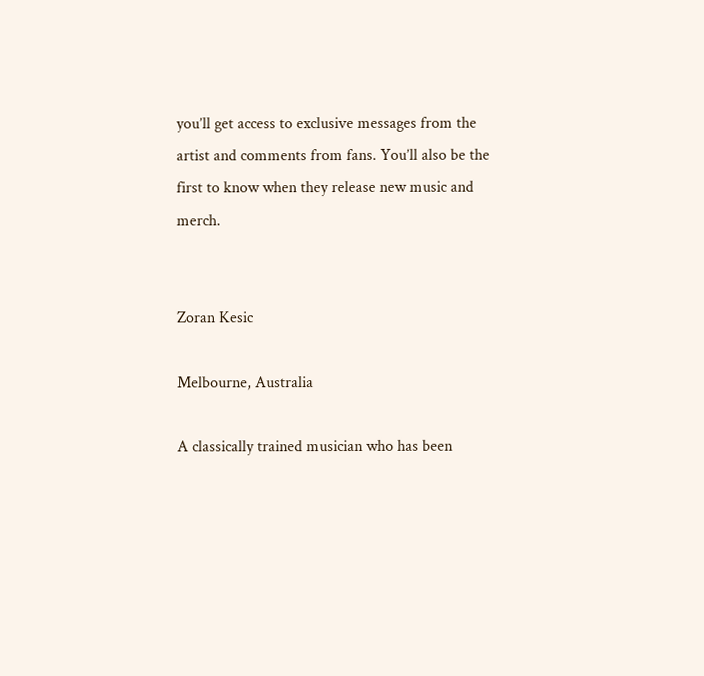you’ll get access to exclusive messages from the artist and comments from fans. You’ll also be the first to know when they release new music and merch.


Zoran Kesic

Melbourne, Australia

A classically trained musician who has been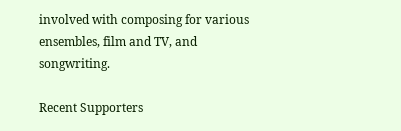involved with composing for various ensembles, film and TV, and songwriting.

Recent Supporters